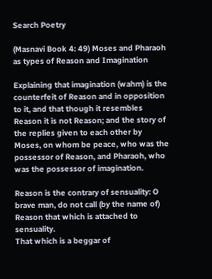Search Poetry

(Masnavi Book 4: 49) Moses and Pharaoh as types of Reason and Imagination

Explaining that imagination (wahm) is the counterfeit of Reason and in opposition to it, and that though it resembles Reason it is not Reason; and the story of the replies given to each other by Moses, on whom be peace, who was the possessor of Reason, and Pharaoh, who was the possessor of imagination.

Reason is the contrary of sensuality: O brave man, do not call (by the name of) Reason that which is attached to sensuality.
That which is a beggar of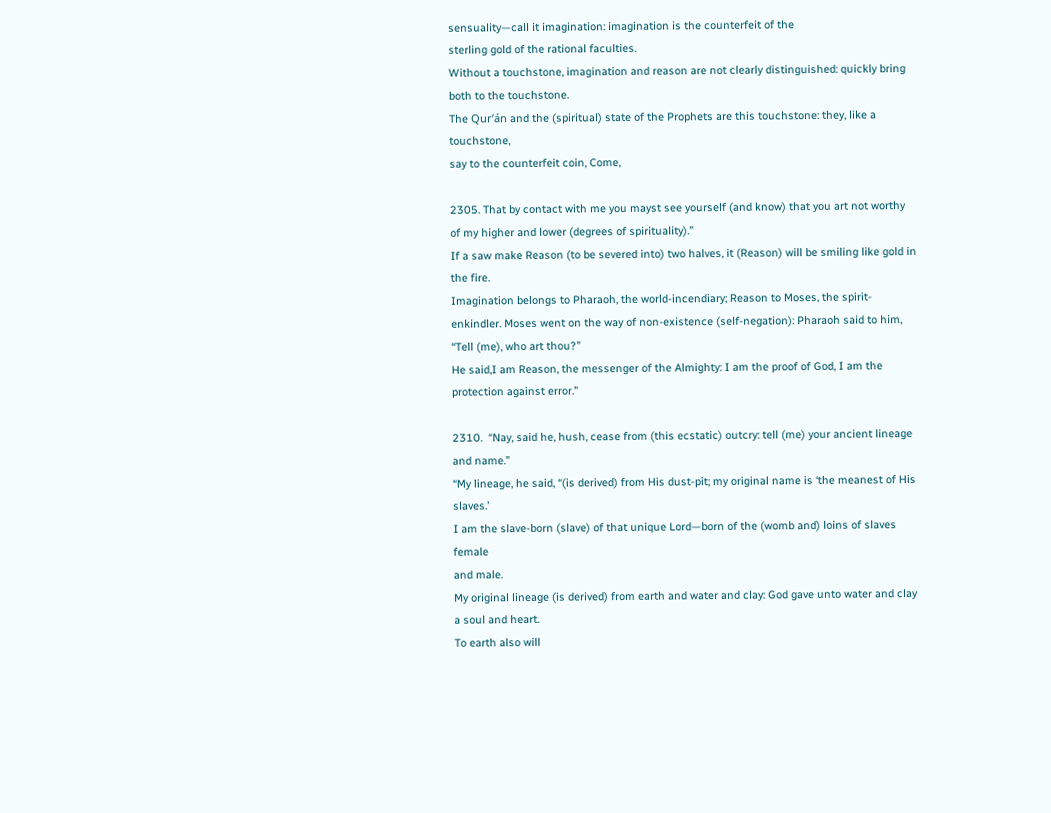sensuality—call it imagination: imagination is the counterfeit of the
sterling gold of the rational faculties.
Without a touchstone, imagination and reason are not clearly distinguished: quickly bring both to the touchstone.
The Qur’án and the (spiritual) state of the Prophets are this touchstone: they, like a touchstone,
say to the counterfeit coin, Come,

2305. That by contact with me you mayst see yourself (and know) that you art not worthy of my higher and lower (degrees of spirituality).”
If a saw make Reason (to be severed into) two halves, it (Reason) will be smiling like gold in the fire.
Imagination belongs to Pharaoh, the world-incendiary; Reason to Moses, the spirit-enkindler. Moses went on the way of non-existence (self-negation): Pharaoh said to him, “Tell (me), who art thou?”
He said,I am Reason, the messenger of the Almighty: I am the proof of God, I am the
protection against error.”

2310.  “Nay, said he, hush, cease from (this ecstatic) outcry: tell (me) your ancient lineage and name.”
“My lineage, he said, “(is derived) from His dust-pit; my original name is ‘the meanest of His slaves.’
I am the slave-born (slave) of that unique Lord—born of the (womb and) loins of slaves female
and male.
My original lineage (is derived) from earth and water and clay: God gave unto water and clay a soul and heart.
To earth also will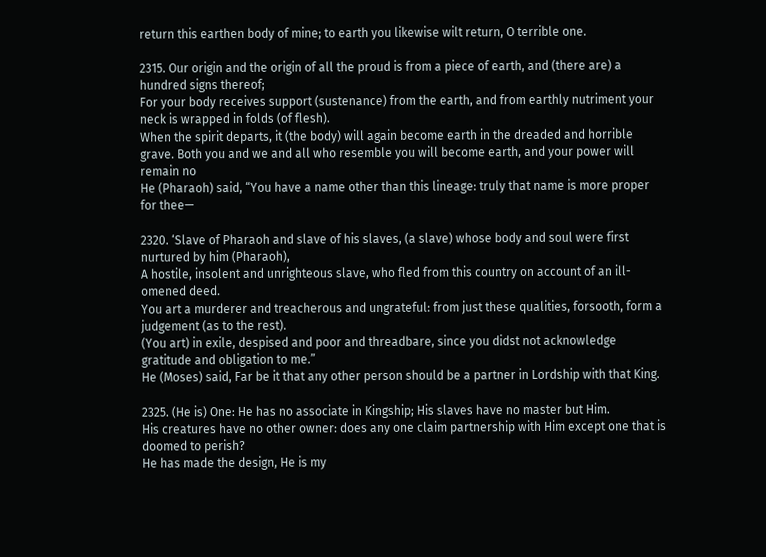return this earthen body of mine; to earth you likewise wilt return, O terrible one.

2315. Our origin and the origin of all the proud is from a piece of earth, and (there are) a hundred signs thereof;
For your body receives support (sustenance) from the earth, and from earthly nutriment your neck is wrapped in folds (of flesh).
When the spirit departs, it (the body) will again become earth in the dreaded and horrible grave. Both you and we and all who resemble you will become earth, and your power will remain no
He (Pharaoh) said, “You have a name other than this lineage: truly that name is more proper for thee—

2320. ‘Slave of Pharaoh and slave of his slaves, (a slave) whose body and soul were first nurtured by him (Pharaoh),
A hostile, insolent and unrighteous slave, who fled from this country on account of an ill-omened deed.
You art a murderer and treacherous and ungrateful: from just these qualities, forsooth, form a judgement (as to the rest).
(You art) in exile, despised and poor and threadbare, since you didst not acknowledge gratitude and obligation to me.”
He (Moses) said, Far be it that any other person should be a partner in Lordship with that King.

2325. (He is) One: He has no associate in Kingship; His slaves have no master but Him.
His creatures have no other owner: does any one claim partnership with Him except one that is doomed to perish?
He has made the design, He is my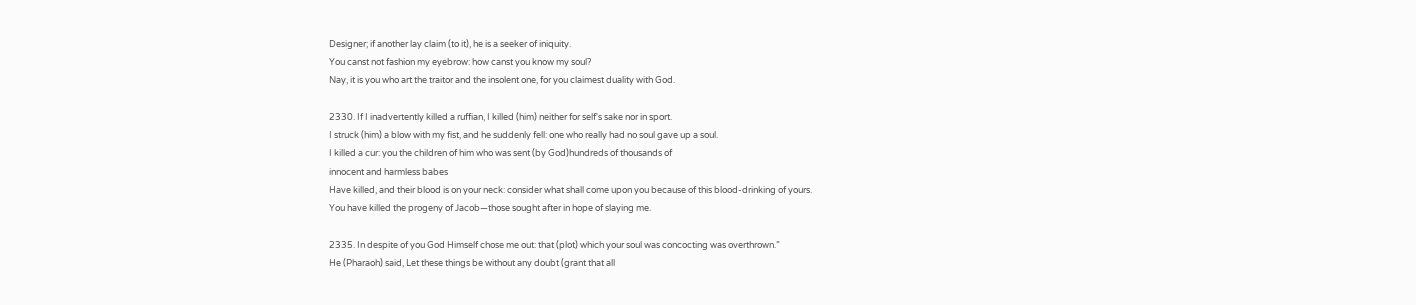Designer; if another lay claim (to it), he is a seeker of iniquity.
You canst not fashion my eyebrow: how canst you know my soul?
Nay, it is you who art the traitor and the insolent one, for you claimest duality with God.

2330. If I inadvertently killed a ruffian, I killed (him) neither for self's sake nor in sport.
I struck (him) a blow with my fist, and he suddenly fell: one who really had no soul gave up a soul.
I killed a cur: you the children of him who was sent (by God)hundreds of thousands of
innocent and harmless babes
Have killed, and their blood is on your neck: consider what shall come upon you because of this blood-drinking of yours.
You have killed the progeny of Jacob—those sought after in hope of slaying me.

2335. In despite of you God Himself chose me out: that (plot) which your soul was concocting was overthrown.”
He (Pharaoh) said, Let these things be without any doubt (grant that all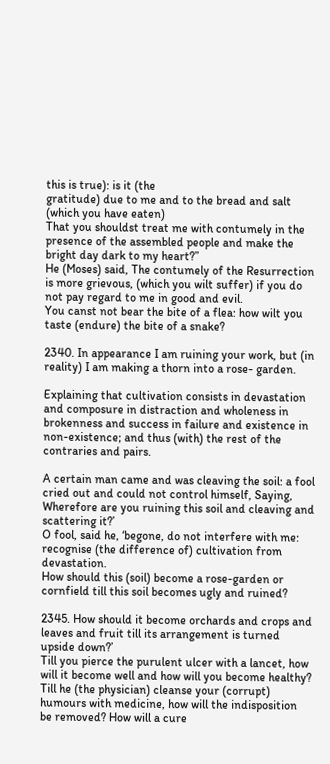this is true): is it (the
gratitude) due to me and to the bread and salt (which you have eaten)
That you shouldst treat me with contumely in the presence of the assembled people and make the bright day dark to my heart?”
He (Moses) said, The contumely of the Resurrection is more grievous, (which you wilt suffer) if you do not pay regard to me in good and evil.
You canst not bear the bite of a flea: how wilt you taste (endure) the bite of a snake?

2340. In appearance I am ruining your work, but (in reality) I am making a thorn into a rose- garden.

Explaining that cultivation consists in devastation and composure in distraction and wholeness in brokenness and success in failure and existence in non-existence; and thus (with) the rest of the contraries and pairs.

A certain man came and was cleaving the soil: a fool cried out and could not control himself, Saying, Wherefore are you ruining this soil and cleaving and scattering it?’
O fool, said he, ‘begone, do not interfere with me: recognise (the difference of) cultivation from devastation.
How should this (soil) become a rose-garden or cornfield till this soil becomes ugly and ruined?

2345. How should it become orchards and crops and leaves and fruit till its arrangement is turned upside down?’
Till you pierce the purulent ulcer with a lancet, how will it become well and how will you become healthy?
Till he (the physician) cleanse your (corrupt) humours with medicine, how will the indisposition
be removed? How will a cure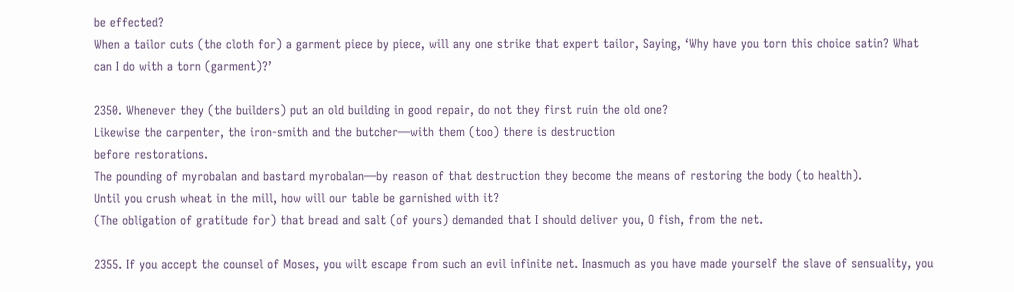be effected?
When a tailor cuts (the cloth for) a garment piece by piece, will any one strike that expert tailor, Saying, ‘Why have you torn this choice satin? What can I do with a torn (garment)?’

2350. Whenever they (the builders) put an old building in good repair, do not they first ruin the old one?
Likewise the carpenter, the iron-smith and the butcher—with them (too) there is destruction
before restorations.
The pounding of myrobalan and bastard myrobalan—by reason of that destruction they become the means of restoring the body (to health).
Until you crush wheat in the mill, how will our table be garnished with it?
(The obligation of gratitude for) that bread and salt (of yours) demanded that I should deliver you, O fish, from the net.

2355. If you accept the counsel of Moses, you wilt escape from such an evil infinite net. Inasmuch as you have made yourself the slave of sensuality, you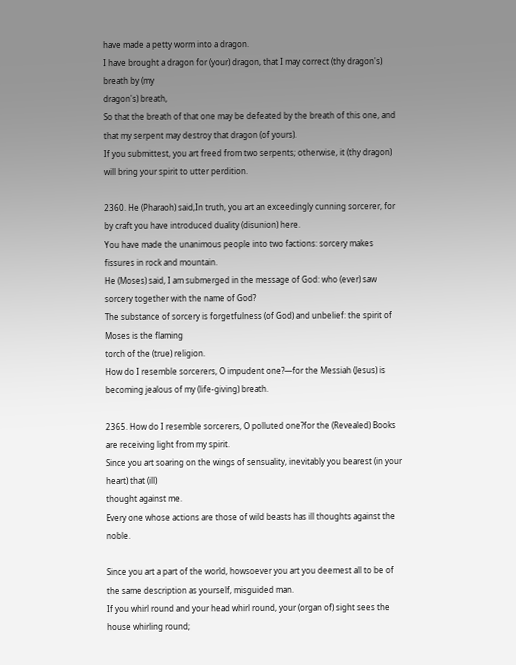have made a petty worm into a dragon.
I have brought a dragon for (your) dragon, that I may correct (thy dragon's) breath by (my
dragon's) breath,
So that the breath of that one may be defeated by the breath of this one, and that my serpent may destroy that dragon (of yours).
If you submittest, you art freed from two serpents; otherwise, it (thy dragon) will bring your spirit to utter perdition.

2360. He (Pharaoh) said,In truth, you art an exceedingly cunning sorcerer, for by craft you have introduced duality (disunion) here.
You have made the unanimous people into two factions: sorcery makes fissures in rock and mountain.
He (Moses) said, I am submerged in the message of God: who (ever) saw sorcery together with the name of God?
The substance of sorcery is forgetfulness (of God) and unbelief: the spirit of Moses is the flaming
torch of the (true) religion.
How do I resemble sorcerers, O impudent one?—for the Messiah (Jesus) is becoming jealous of my (life-giving) breath.

2365. How do I resemble sorcerers, O polluted one?for the (Revealed) Books are receiving light from my spirit.
Since you art soaring on the wings of sensuality, inevitably you bearest (in your heart) that (ill)
thought against me.
Every one whose actions are those of wild beasts has ill thoughts against the noble.

Since you art a part of the world, howsoever you art you deemest all to be of the same description as yourself, misguided man.
If you whirl round and your head whirl round, your (organ of) sight sees the house whirling round;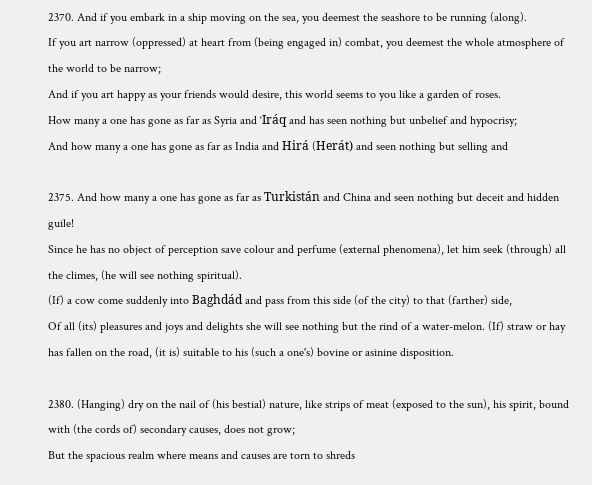2370. And if you embark in a ship moving on the sea, you deemest the seashore to be running (along).
If you art narrow (oppressed) at heart from (being engaged in) combat, you deemest the whole atmosphere of the world to be narrow;
And if you art happy as your friends would desire, this world seems to you like a garden of roses.
How many a one has gone as far as Syria and ‘Iráq and has seen nothing but unbelief and hypocrisy;
And how many a one has gone as far as India and Hirá (Herát) and seen nothing but selling and

2375. And how many a one has gone as far as Turkistán and China and seen nothing but deceit and hidden guile!
Since he has no object of perception save colour and perfume (external phenomena), let him seek (through) all the climes, (he will see nothing spiritual).
(If) a cow come suddenly into Baghdád and pass from this side (of the city) to that (farther) side,
Of all (its) pleasures and joys and delights she will see nothing but the rind of a water-melon. (If) straw or hay has fallen on the road, (it is) suitable to his (such a one's) bovine or asinine disposition.

2380. (Hanging) dry on the nail of (his bestial) nature, like strips of meat (exposed to the sun), his spirit, bound with (the cords of) secondary causes, does not grow;
But the spacious realm where means and causes are torn to shreds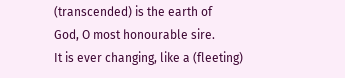(transcended) is the earth of
God, O most honourable sire.
It is ever changing, like a (fleeting)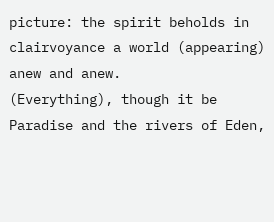picture: the spirit beholds in clairvoyance a world (appearing)
anew and anew.
(Everything), though it be Paradise and the rivers of Eden,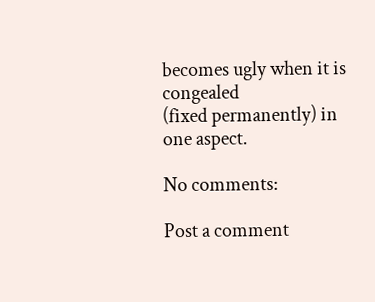becomes ugly when it is congealed
(fixed permanently) in one aspect.

No comments:

Post a comment